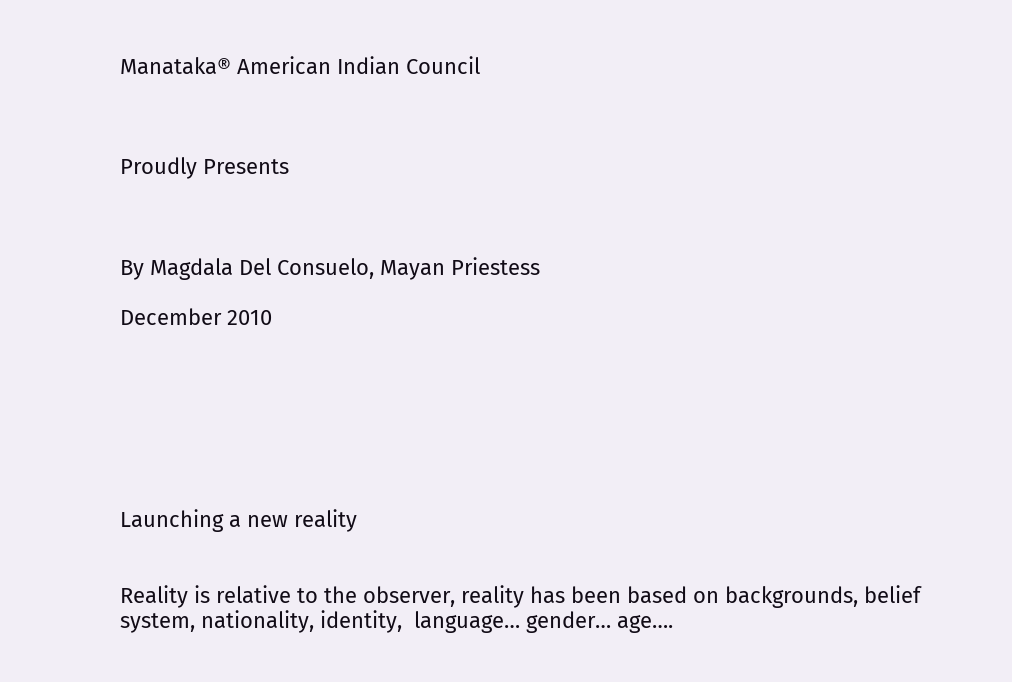Manataka® American Indian Council



Proudly Presents



By Magdala Del Consuelo, Mayan Priestess

December 2010







Launching a new reality


Reality is relative to the observer, reality has been based on backgrounds, belief system, nationality, identity,  language… gender… age….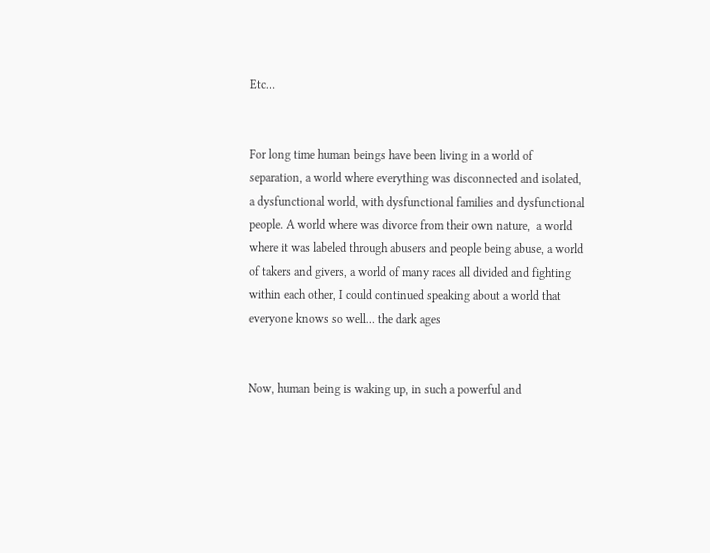Etc…


For long time human beings have been living in a world of separation, a world where everything was disconnected and isolated, a dysfunctional world, with dysfunctional families and dysfunctional people. A world where was divorce from their own nature,  a world  where it was labeled through abusers and people being abuse, a world of takers and givers, a world of many races all divided and fighting within each other, I could continued speaking about a world that everyone knows so well… the dark ages


Now, human being is waking up, in such a powerful and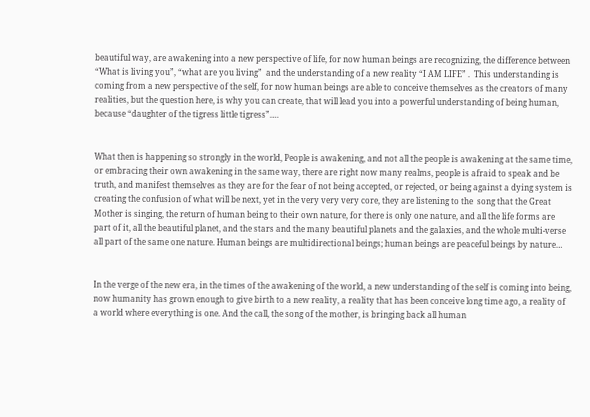beautiful way, are awakening into a new perspective of life, for now human beings are recognizing, the difference between  “What is living you”, “what are you living”  and the understanding of a new reality “I AM LIFE” .  This understanding is coming from a new perspective of the self, for now human beings are able to conceive themselves as the creators of many realities, but the question here, is why you can create, that will lead you into a powerful understanding of being human, because “daughter of the tigress little tigress”….


What then is happening so strongly in the world, People is awakening, and not all the people is awakening at the same time, or embracing their own awakening in the same way, there are right now many realms, people is afraid to speak and be truth, and manifest themselves as they are for the fear of not being accepted, or rejected, or being against a dying system is creating the confusion of what will be next, yet in the very very very core, they are listening to the  song that the Great Mother is singing, the return of human being to their own nature, for there is only one nature, and all the life forms are part of it, all the beautiful planet, and the stars and the many beautiful planets and the galaxies, and the whole multi-verse all part of the same one nature. Human beings are multidirectional beings; human beings are peaceful beings by nature…


In the verge of the new era, in the times of the awakening of the world, a new understanding of the self is coming into being, now humanity has grown enough to give birth to a new reality, a reality that has been conceive long time ago, a reality of a world where everything is one. And the call, the song of the mother, is bringing back all human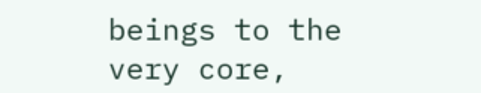beings to the very core,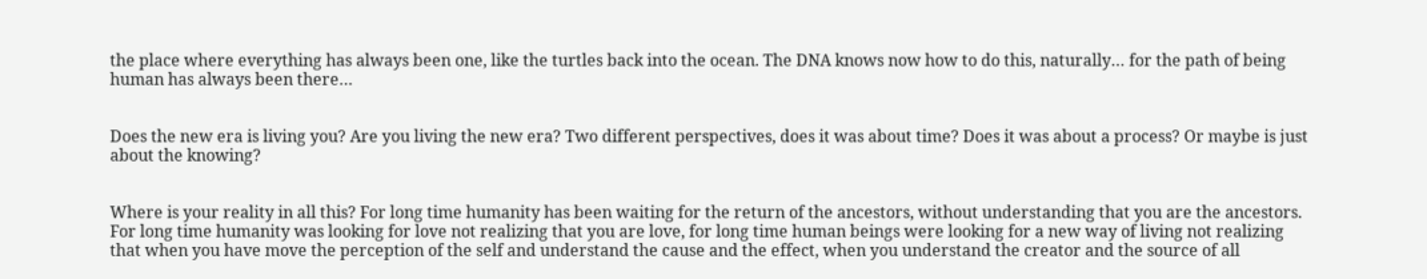the place where everything has always been one, like the turtles back into the ocean. The DNA knows now how to do this, naturally… for the path of being human has always been there…


Does the new era is living you? Are you living the new era? Two different perspectives, does it was about time? Does it was about a process? Or maybe is just about the knowing?


Where is your reality in all this? For long time humanity has been waiting for the return of the ancestors, without understanding that you are the ancestors. For long time humanity was looking for love not realizing that you are love, for long time human beings were looking for a new way of living not realizing that when you have move the perception of the self and understand the cause and the effect, when you understand the creator and the source of all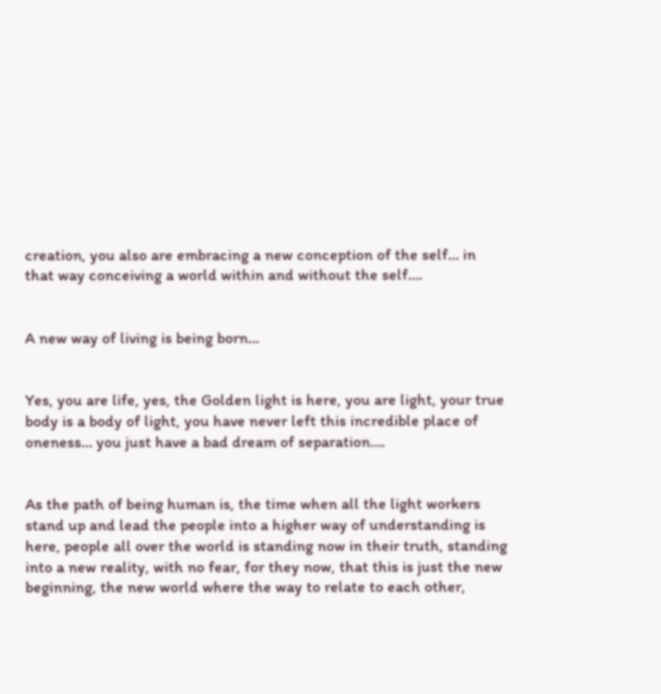creation, you also are embracing a new conception of the self… in that way conceiving a world within and without the self….


A new way of living is being born…


Yes, you are life, yes, the Golden light is here, you are light, your true body is a body of light, you have never left this incredible place of oneness… you just have a bad dream of separation….


As the path of being human is, the time when all the light workers stand up and lead the people into a higher way of understanding is here, people all over the world is standing now in their truth, standing into a new reality, with no fear, for they now, that this is just the new beginning, the new world where the way to relate to each other,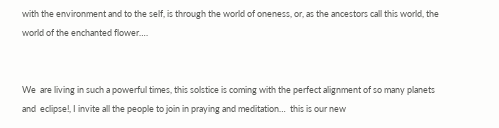with the environment and to the self, is through the world of oneness, or, as the ancestors call this world, the world of the enchanted flower….


We  are living in such a powerful times, this solstice is coming with the perfect alignment of so many planets and  eclipse!, I invite all the people to join in praying and meditation…  this is our new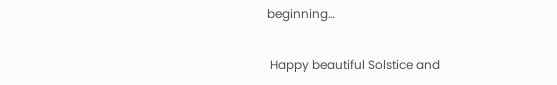beginning…


 Happy beautiful Solstice and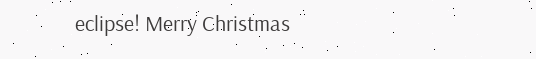eclipse! Merry Christmas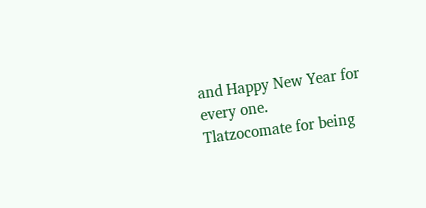and Happy New Year for every one.   Tlatzocomate for being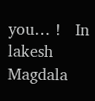you… !   In lakesh   Magdala